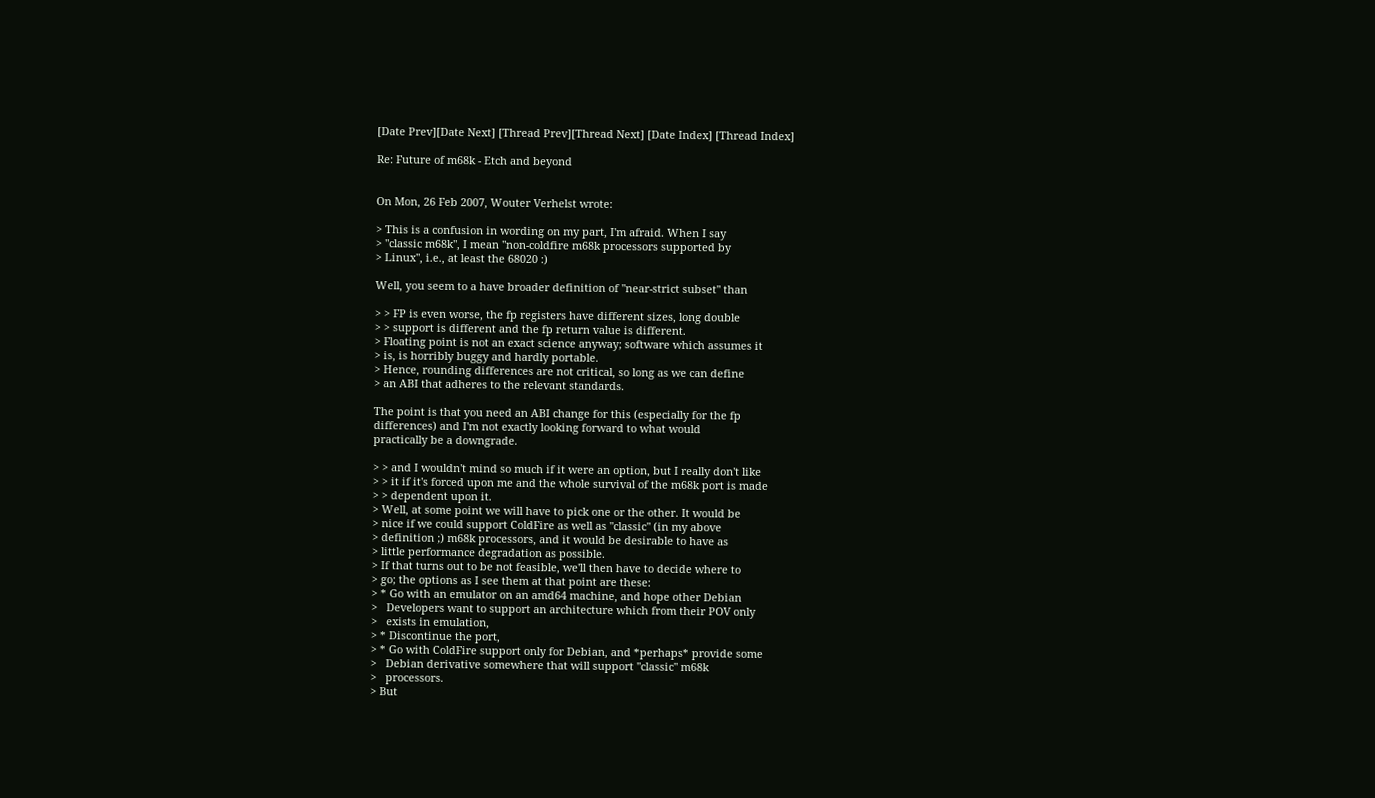[Date Prev][Date Next] [Thread Prev][Thread Next] [Date Index] [Thread Index]

Re: Future of m68k - Etch and beyond


On Mon, 26 Feb 2007, Wouter Verhelst wrote:

> This is a confusion in wording on my part, I'm afraid. When I say
> "classic m68k", I mean "non-coldfire m68k processors supported by
> Linux", i.e., at least the 68020 :)

Well, you seem to a have broader definition of "near-strict subset" than

> > FP is even worse, the fp registers have different sizes, long double
> > support is different and the fp return value is different.
> Floating point is not an exact science anyway; software which assumes it
> is, is horribly buggy and hardly portable.
> Hence, rounding differences are not critical, so long as we can define
> an ABI that adheres to the relevant standards.

The point is that you need an ABI change for this (especially for the fp
differences) and I'm not exactly looking forward to what would
practically be a downgrade.

> > and I wouldn't mind so much if it were an option, but I really don't like
> > it if it's forced upon me and the whole survival of the m68k port is made
> > dependent upon it.
> Well, at some point we will have to pick one or the other. It would be
> nice if we could support ColdFire as well as "classic" (in my above
> definition ;) m68k processors, and it would be desirable to have as
> little performance degradation as possible.
> If that turns out to be not feasible, we'll then have to decide where to
> go; the options as I see them at that point are these:
> * Go with an emulator on an amd64 machine, and hope other Debian
>   Developers want to support an architecture which from their POV only
>   exists in emulation,
> * Discontinue the port,
> * Go with ColdFire support only for Debian, and *perhaps* provide some
>   Debian derivative somewhere that will support "classic" m68k
>   processors.
> But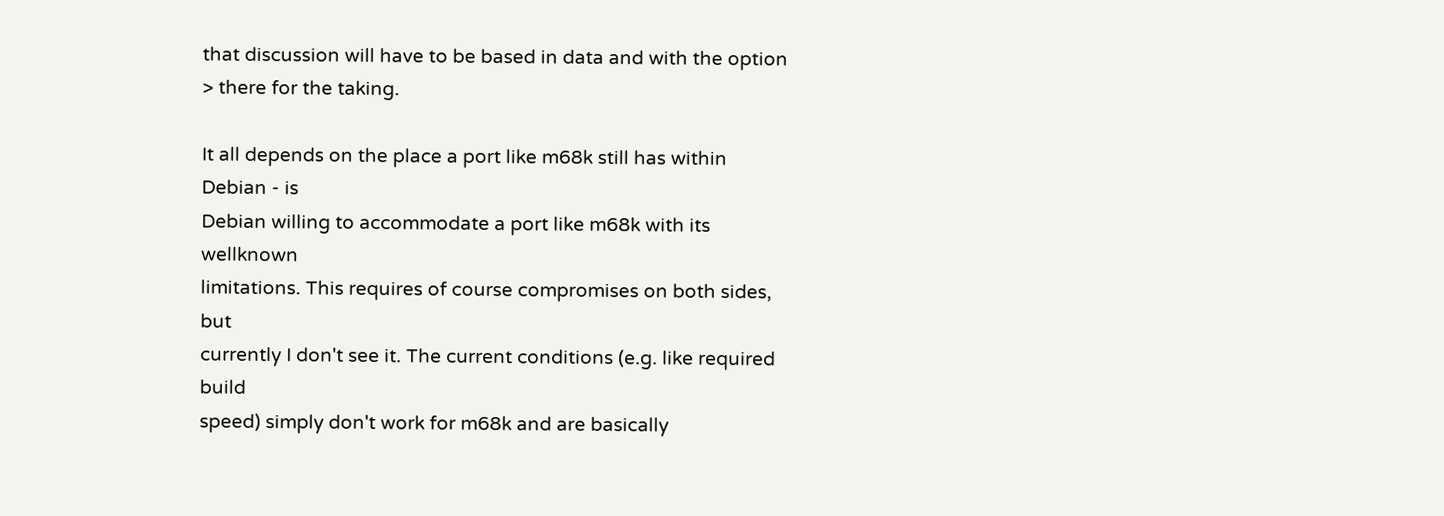that discussion will have to be based in data and with the option
> there for the taking.

It all depends on the place a port like m68k still has within Debian - is
Debian willing to accommodate a port like m68k with its wellknown
limitations. This requires of course compromises on both sides, but
currently I don't see it. The current conditions (e.g. like required build
speed) simply don't work for m68k and are basically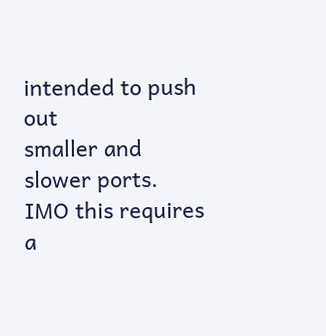intended to push out
smaller and slower ports.
IMO this requires a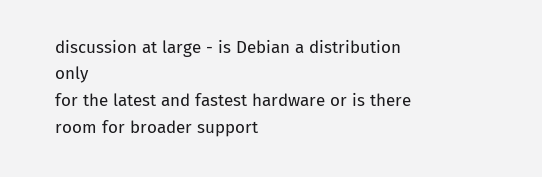discussion at large - is Debian a distribution only
for the latest and fastest hardware or is there room for broader support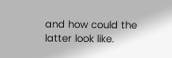and how could the latter look like.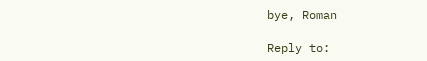bye, Roman

Reply to: